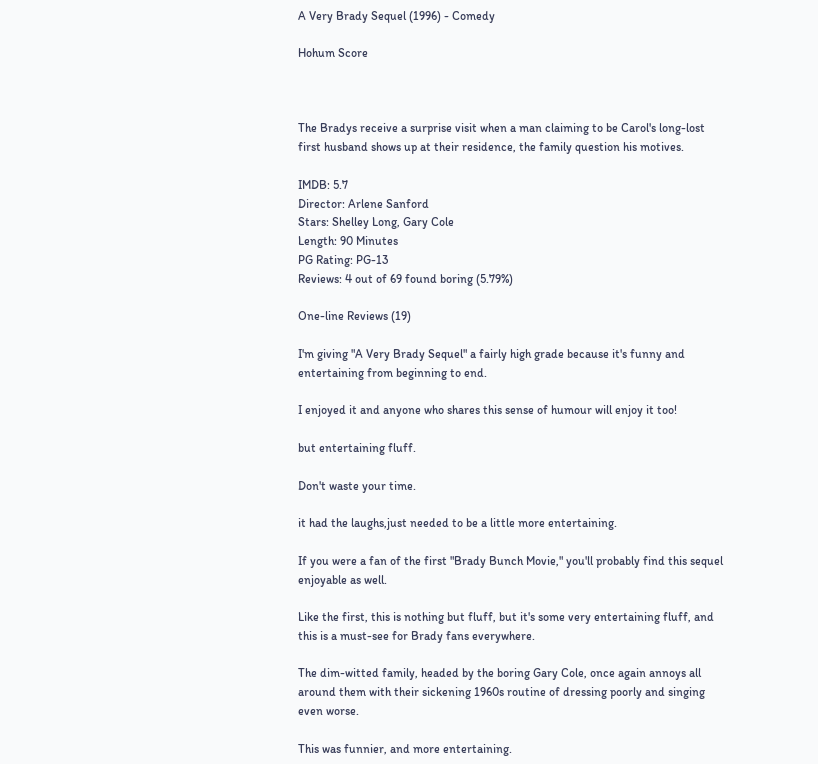A Very Brady Sequel (1996) - Comedy

Hohum Score



The Bradys receive a surprise visit when a man claiming to be Carol's long-lost first husband shows up at their residence, the family question his motives.

IMDB: 5.7
Director: Arlene Sanford
Stars: Shelley Long, Gary Cole
Length: 90 Minutes
PG Rating: PG-13
Reviews: 4 out of 69 found boring (5.79%)

One-line Reviews (19)

I'm giving "A Very Brady Sequel" a fairly high grade because it's funny and entertaining from beginning to end.

I enjoyed it and anyone who shares this sense of humour will enjoy it too!

but entertaining fluff.

Don't waste your time.

it had the laughs,just needed to be a little more entertaining.

If you were a fan of the first "Brady Bunch Movie," you'll probably find this sequel enjoyable as well.

Like the first, this is nothing but fluff, but it's some very entertaining fluff, and this is a must-see for Brady fans everywhere.

The dim-witted family, headed by the boring Gary Cole, once again annoys all around them with their sickening 1960s routine of dressing poorly and singing even worse.

This was funnier, and more entertaining.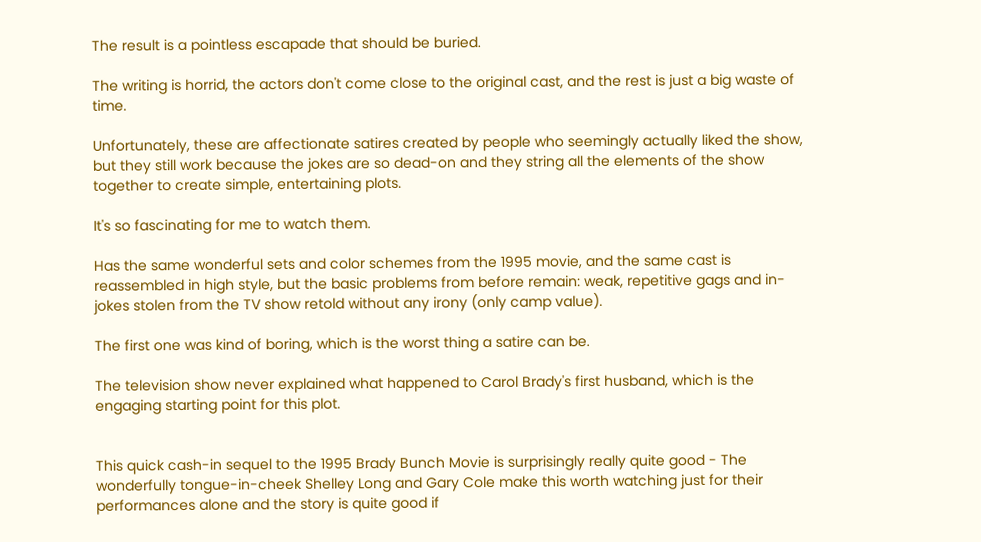The result is a pointless escapade that should be buried.

The writing is horrid, the actors don't come close to the original cast, and the rest is just a big waste of time.

Unfortunately, these are affectionate satires created by people who seemingly actually liked the show, but they still work because the jokes are so dead-on and they string all the elements of the show together to create simple, entertaining plots.

It's so fascinating for me to watch them.

Has the same wonderful sets and color schemes from the 1995 movie, and the same cast is reassembled in high style, but the basic problems from before remain: weak, repetitive gags and in-jokes stolen from the TV show retold without any irony (only camp value).

The first one was kind of boring, which is the worst thing a satire can be.

The television show never explained what happened to Carol Brady's first husband, which is the engaging starting point for this plot.


This quick cash-in sequel to the 1995 Brady Bunch Movie is surprisingly really quite good - The wonderfully tongue-in-cheek Shelley Long and Gary Cole make this worth watching just for their performances alone and the story is quite good if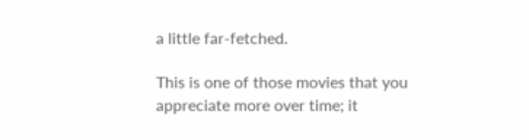a little far-fetched.

This is one of those movies that you appreciate more over time; it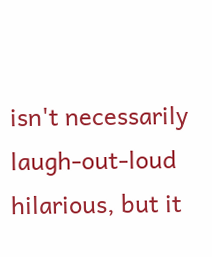isn't necessarily laugh-out-loud hilarious, but it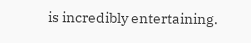is incredibly entertaining.